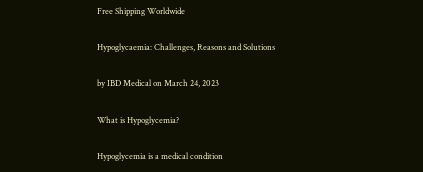Free Shipping Worldwide

Hypoglycaemia: Challenges, Reasons and Solutions

by IBD Medical on March 24, 2023

What is Hypoglycemia?

Hypoglycemia is a medical condition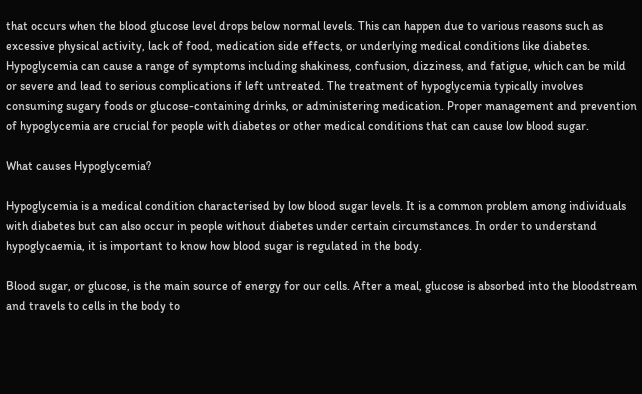that occurs when the blood glucose level drops below normal levels. This can happen due to various reasons such as excessive physical activity, lack of food, medication side effects, or underlying medical conditions like diabetes. Hypoglycemia can cause a range of symptoms including shakiness, confusion, dizziness, and fatigue, which can be mild or severe and lead to serious complications if left untreated. The treatment of hypoglycemia typically involves consuming sugary foods or glucose-containing drinks, or administering medication. Proper management and prevention of hypoglycemia are crucial for people with diabetes or other medical conditions that can cause low blood sugar.

What causes Hypoglycemia?

Hypoglycemia is a medical condition characterised by low blood sugar levels. It is a common problem among individuals with diabetes but can also occur in people without diabetes under certain circumstances. In order to understand hypoglycaemia, it is important to know how blood sugar is regulated in the body.

Blood sugar, or glucose, is the main source of energy for our cells. After a meal, glucose is absorbed into the bloodstream and travels to cells in the body to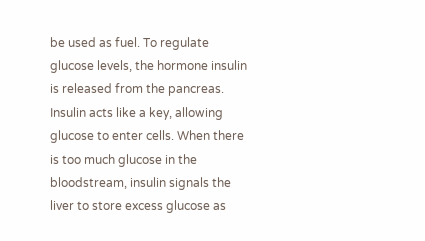be used as fuel. To regulate glucose levels, the hormone insulin is released from the pancreas. Insulin acts like a key, allowing glucose to enter cells. When there is too much glucose in the bloodstream, insulin signals the liver to store excess glucose as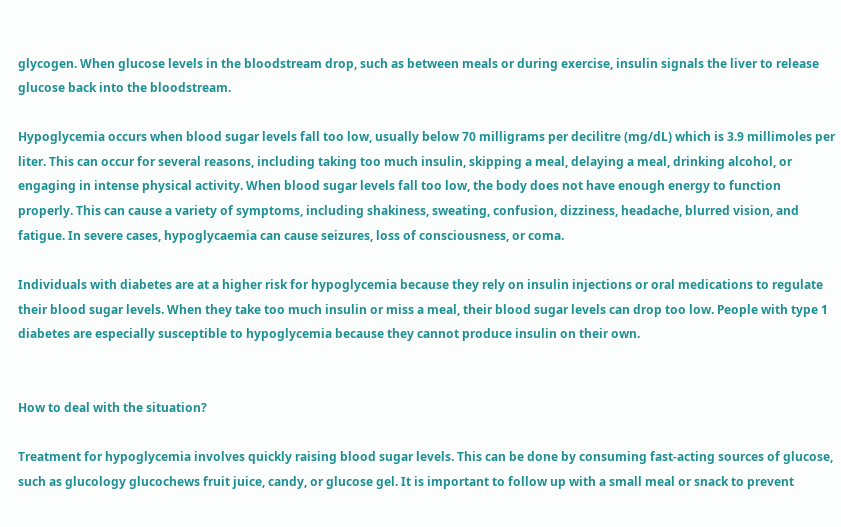glycogen. When glucose levels in the bloodstream drop, such as between meals or during exercise, insulin signals the liver to release glucose back into the bloodstream.

Hypoglycemia occurs when blood sugar levels fall too low, usually below 70 milligrams per decilitre (mg/dL) which is 3.9 millimoles per liter. This can occur for several reasons, including taking too much insulin, skipping a meal, delaying a meal, drinking alcohol, or engaging in intense physical activity. When blood sugar levels fall too low, the body does not have enough energy to function properly. This can cause a variety of symptoms, including shakiness, sweating, confusion, dizziness, headache, blurred vision, and fatigue. In severe cases, hypoglycaemia can cause seizures, loss of consciousness, or coma.

Individuals with diabetes are at a higher risk for hypoglycemia because they rely on insulin injections or oral medications to regulate their blood sugar levels. When they take too much insulin or miss a meal, their blood sugar levels can drop too low. People with type 1 diabetes are especially susceptible to hypoglycemia because they cannot produce insulin on their own.


How to deal with the situation?

Treatment for hypoglycemia involves quickly raising blood sugar levels. This can be done by consuming fast-acting sources of glucose, such as glucology glucochews fruit juice, candy, or glucose gel. It is important to follow up with a small meal or snack to prevent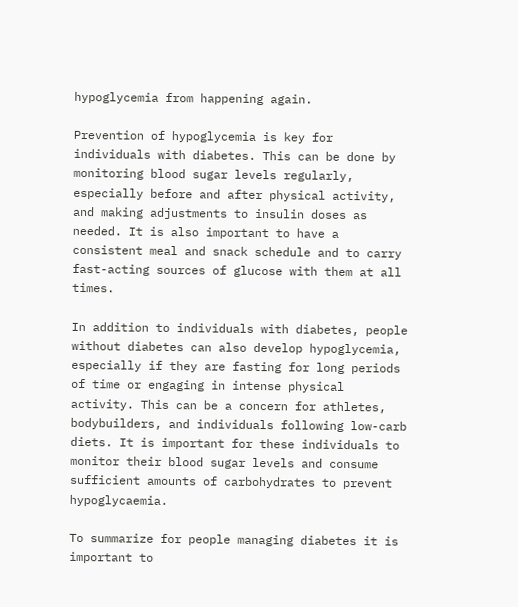hypoglycemia from happening again.

Prevention of hypoglycemia is key for individuals with diabetes. This can be done by monitoring blood sugar levels regularly, especially before and after physical activity, and making adjustments to insulin doses as needed. It is also important to have a consistent meal and snack schedule and to carry fast-acting sources of glucose with them at all times.

In addition to individuals with diabetes, people without diabetes can also develop hypoglycemia, especially if they are fasting for long periods of time or engaging in intense physical activity. This can be a concern for athletes, bodybuilders, and individuals following low-carb diets. It is important for these individuals to monitor their blood sugar levels and consume sufficient amounts of carbohydrates to prevent hypoglycaemia.

To summarize for people managing diabetes it is important to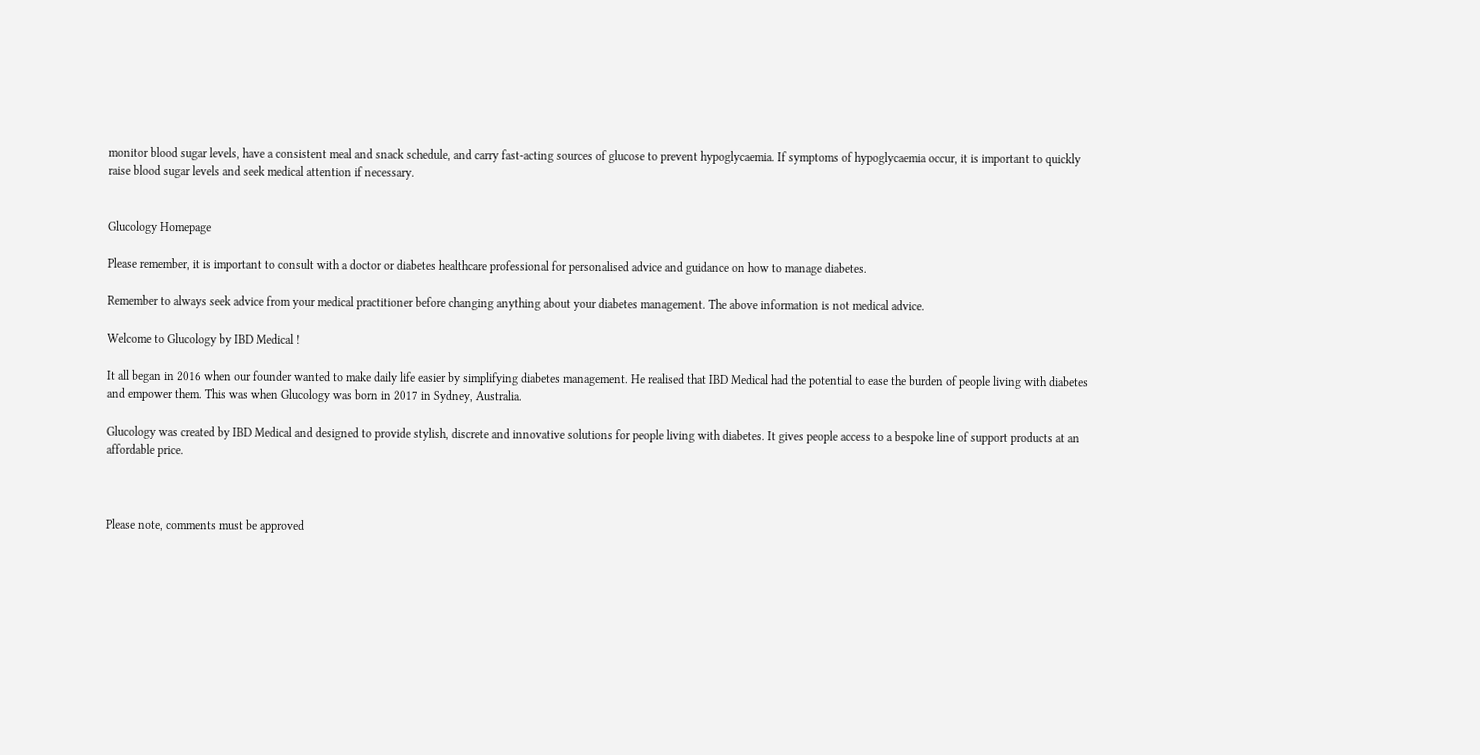monitor blood sugar levels, have a consistent meal and snack schedule, and carry fast-acting sources of glucose to prevent hypoglycaemia. If symptoms of hypoglycaemia occur, it is important to quickly raise blood sugar levels and seek medical attention if necessary.


Glucology Homepage

Please remember, it is important to consult with a doctor or diabetes healthcare professional for personalised advice and guidance on how to manage diabetes.

Remember to always seek advice from your medical practitioner before changing anything about your diabetes management. The above information is not medical advice.

Welcome to Glucology by IBD Medical !

It all began in 2016 when our founder wanted to make daily life easier by simplifying diabetes management. He realised that IBD Medical had the potential to ease the burden of people living with diabetes and empower them. This was when Glucology was born in 2017 in Sydney, Australia.

Glucology was created by IBD Medical and designed to provide stylish, discrete and innovative solutions for people living with diabetes. It gives people access to a bespoke line of support products at an affordable price.



Please note, comments must be approved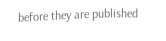before they are published